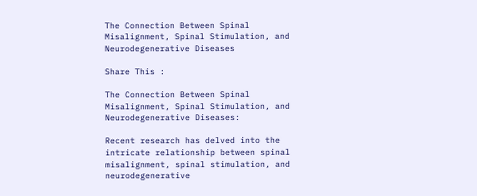The Connection Between Spinal Misalignment, Spinal Stimulation, and Neurodegenerative Diseases

Share This :

The Connection Between Spinal Misalignment, Spinal Stimulation, and Neurodegenerative Diseases:

Recent research has delved into the intricate relationship between spinal misalignment, spinal stimulation, and neurodegenerative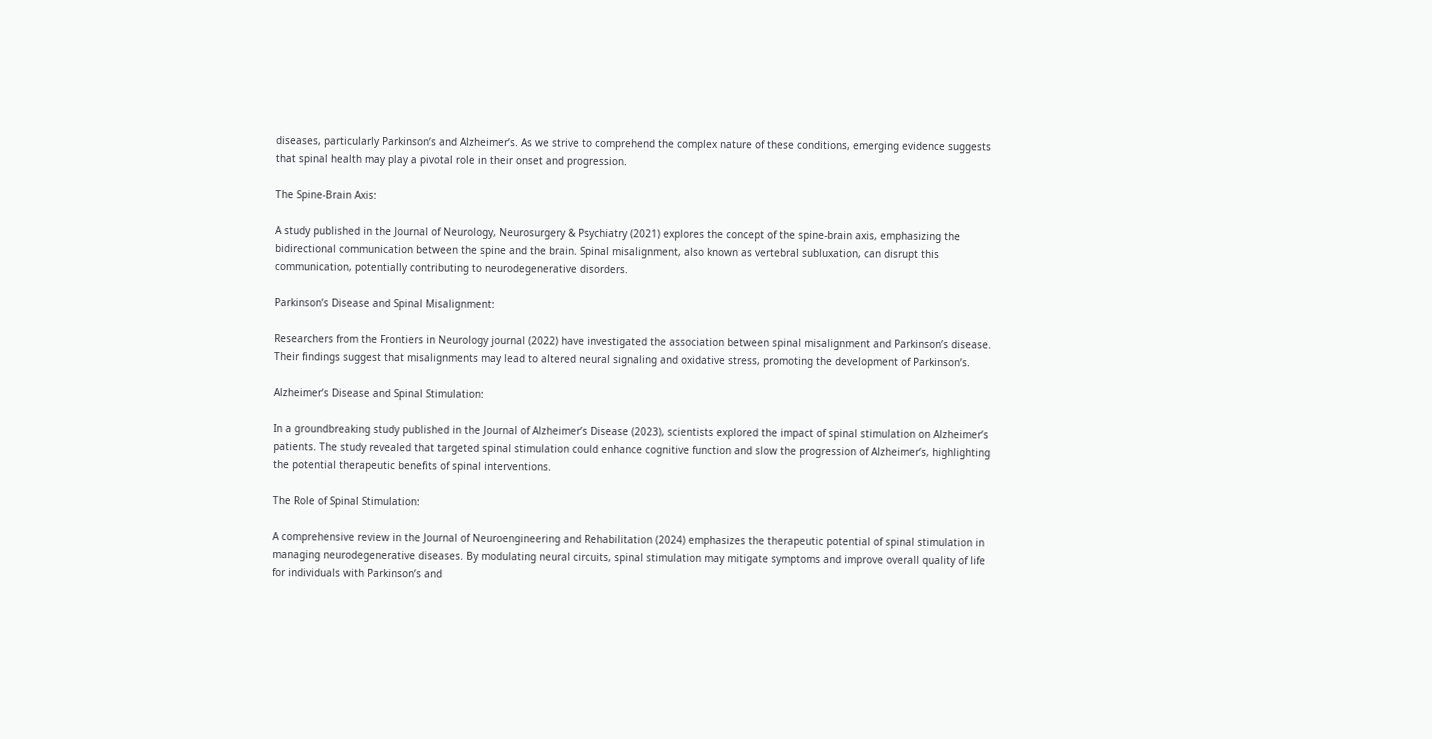diseases, particularly Parkinson’s and Alzheimer’s. As we strive to comprehend the complex nature of these conditions, emerging evidence suggests that spinal health may play a pivotal role in their onset and progression.

The Spine-Brain Axis:

A study published in the Journal of Neurology, Neurosurgery & Psychiatry (2021) explores the concept of the spine-brain axis, emphasizing the bidirectional communication between the spine and the brain. Spinal misalignment, also known as vertebral subluxation, can disrupt this communication, potentially contributing to neurodegenerative disorders.

Parkinson’s Disease and Spinal Misalignment:

Researchers from the Frontiers in Neurology journal (2022) have investigated the association between spinal misalignment and Parkinson’s disease. Their findings suggest that misalignments may lead to altered neural signaling and oxidative stress, promoting the development of Parkinson’s.

Alzheimer’s Disease and Spinal Stimulation:

In a groundbreaking study published in the Journal of Alzheimer’s Disease (2023), scientists explored the impact of spinal stimulation on Alzheimer’s patients. The study revealed that targeted spinal stimulation could enhance cognitive function and slow the progression of Alzheimer’s, highlighting the potential therapeutic benefits of spinal interventions.

The Role of Spinal Stimulation:

A comprehensive review in the Journal of Neuroengineering and Rehabilitation (2024) emphasizes the therapeutic potential of spinal stimulation in managing neurodegenerative diseases. By modulating neural circuits, spinal stimulation may mitigate symptoms and improve overall quality of life for individuals with Parkinson’s and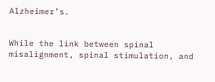Alzheimer’s.


While the link between spinal misalignment, spinal stimulation, and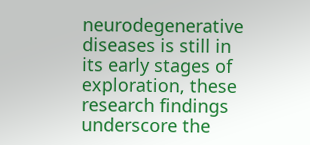neurodegenerative diseases is still in its early stages of exploration, these research findings underscore the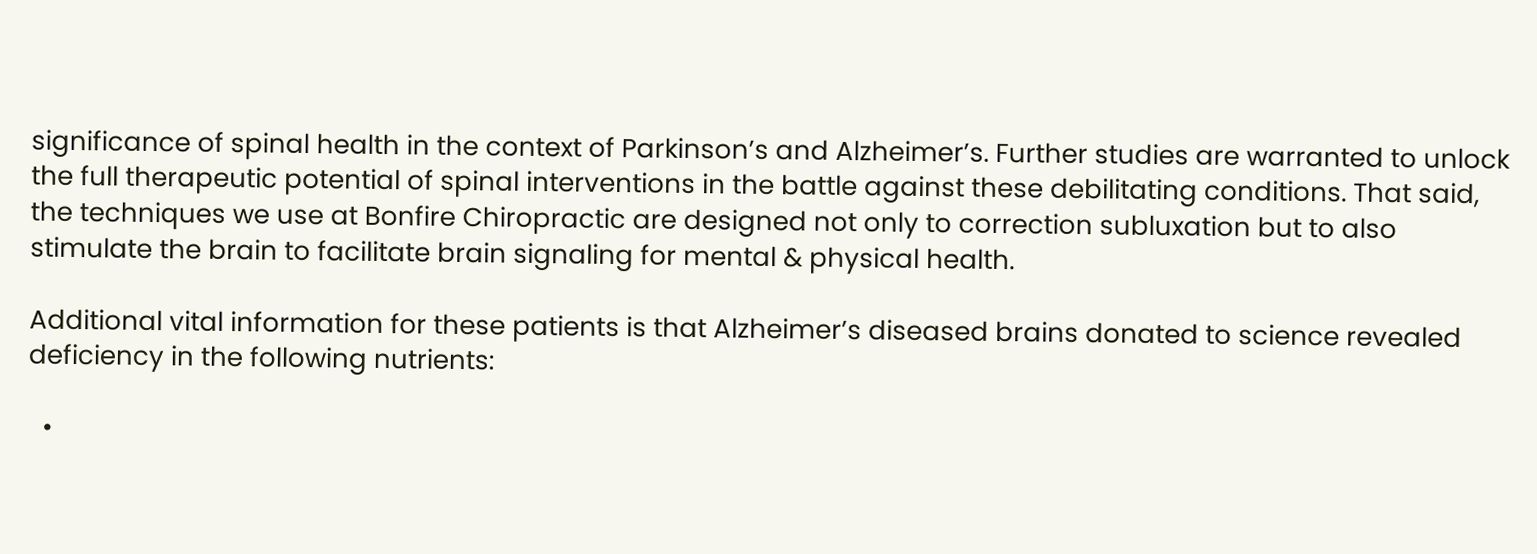significance of spinal health in the context of Parkinson’s and Alzheimer’s. Further studies are warranted to unlock the full therapeutic potential of spinal interventions in the battle against these debilitating conditions. That said, the techniques we use at Bonfire Chiropractic are designed not only to correction subluxation but to also stimulate the brain to facilitate brain signaling for mental & physical health.

Additional vital information for these patients is that Alzheimer’s diseased brains donated to science revealed deficiency in the following nutrients:

  •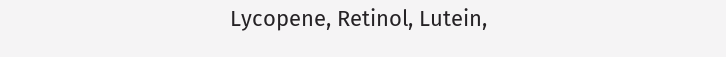Lycopene, Retinol, Lutein,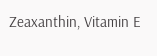Zeaxanthin, Vitamin E